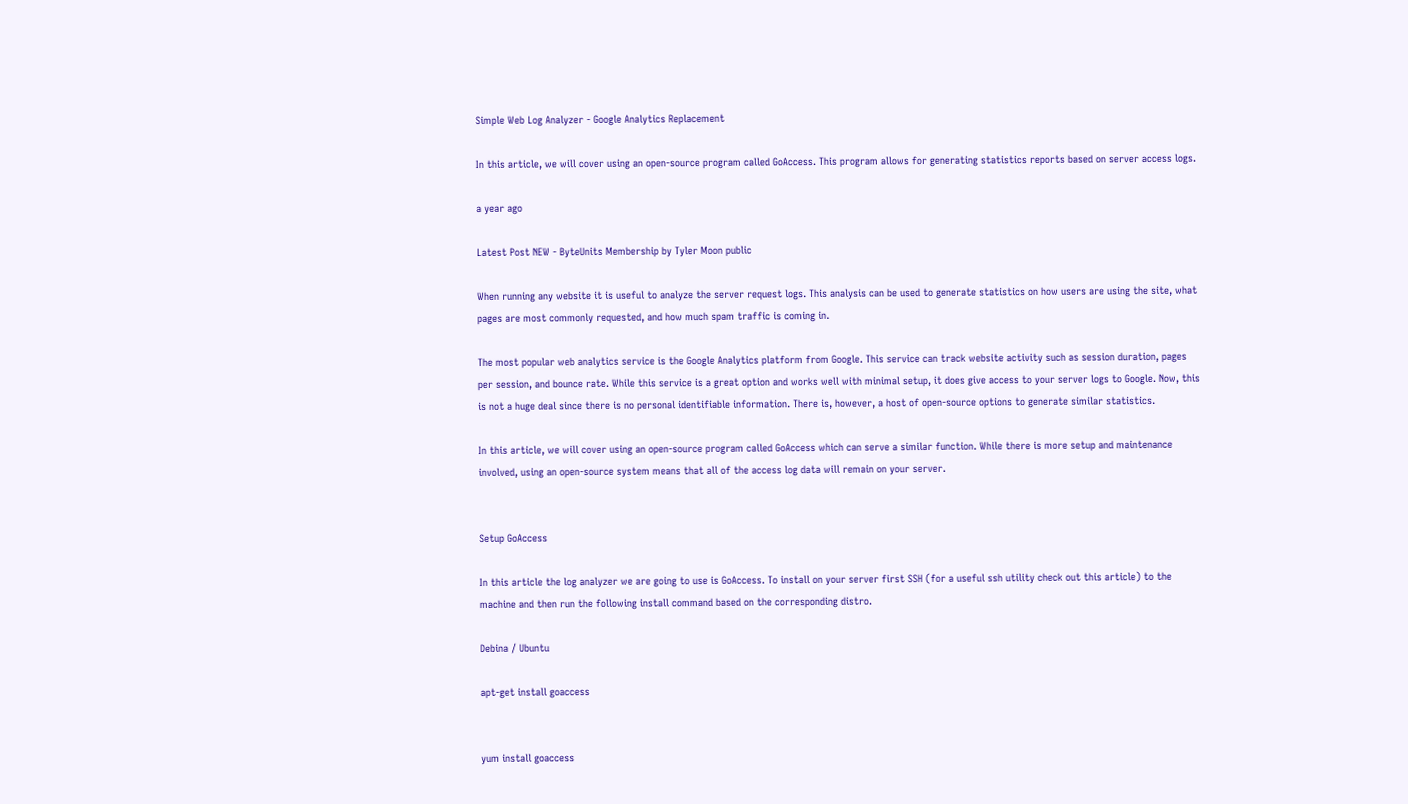Simple Web Log Analyzer - Google Analytics Replacement

In this article, we will cover using an open-source program called GoAccess. This program allows for generating statistics reports based on server access logs.

a year ago

Latest Post NEW - ByteUnits Membership by Tyler Moon public

When running any website it is useful to analyze the server request logs. This analysis can be used to generate statistics on how users are using the site, what pages are most commonly requested, and how much spam traffic is coming in.

The most popular web analytics service is the Google Analytics platform from Google. This service can track website activity such as session duration, pages per session, and bounce rate. While this service is a great option and works well with minimal setup, it does give access to your server logs to Google. Now, this is not a huge deal since there is no personal identifiable information. There is, however, a host of open-source options to generate similar statistics.

In this article, we will cover using an open-source program called GoAccess which can serve a similar function. While there is more setup and maintenance involved, using an open-source system means that all of the access log data will remain on your server.


Setup GoAccess

In this article the log analyzer we are going to use is GoAccess. To install on your server first SSH (for a useful ssh utility check out this article) to the machine and then run the following install command based on the corresponding distro.

Debina / Ubuntu

apt-get install goaccess


yum install goaccess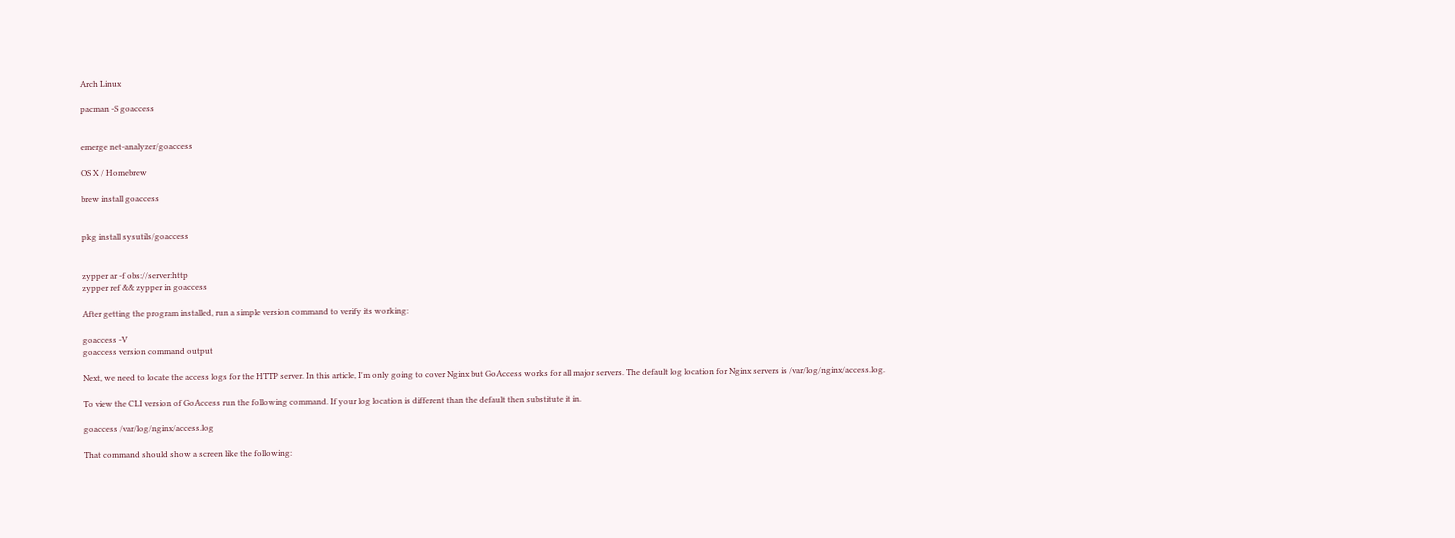Arch Linux

pacman -S goaccess


emerge net-analyzer/goaccess

OS X / Homebrew

brew install goaccess


pkg install sysutils/goaccess


zypper ar -f obs://server:http
zypper ref && zypper in goaccess

After getting the program installed, run a simple version command to verify its working:

goaccess -V
goaccess version command output

Next, we need to locate the access logs for the HTTP server. In this article, I'm only going to cover Nginx but GoAccess works for all major servers. The default log location for Nginx servers is /var/log/nginx/access.log.

To view the CLI version of GoAccess run the following command. If your log location is different than the default then substitute it in.

goaccess /var/log/nginx/access.log

That command should show a screen like the following: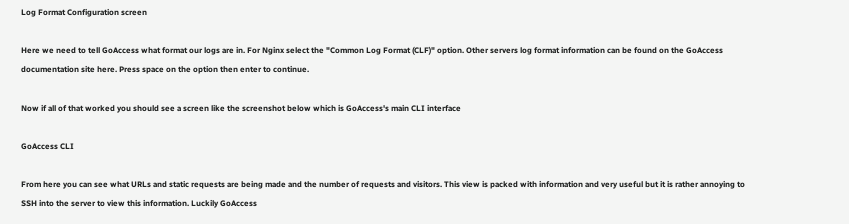Log Format Configuration screen

Here we need to tell GoAccess what format our logs are in. For Nginx select the "Common Log Format (CLF)" option. Other servers log format information can be found on the GoAccess documentation site here. Press space on the option then enter to continue.

Now if all of that worked you should see a screen like the screenshot below which is GoAccess's main CLI interface

GoAccess CLI

From here you can see what URLs and static requests are being made and the number of requests and visitors. This view is packed with information and very useful but it is rather annoying to SSH into the server to view this information. Luckily GoAccess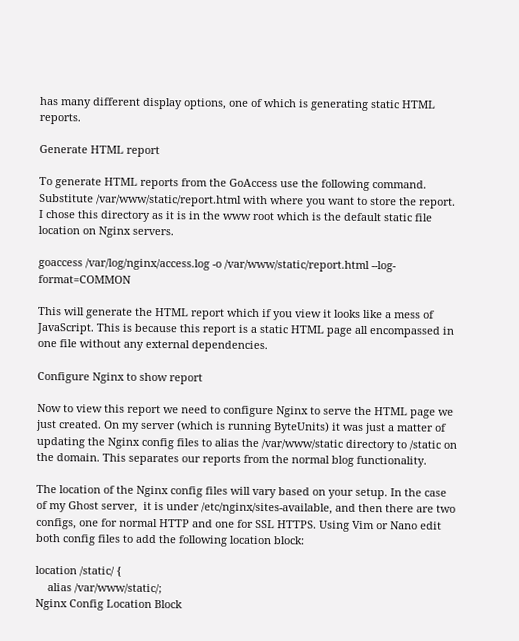has many different display options, one of which is generating static HTML reports.

Generate HTML report

To generate HTML reports from the GoAccess use the following command. Substitute /var/www/static/report.html with where you want to store the report. I chose this directory as it is in the www root which is the default static file location on Nginx servers.

goaccess /var/log/nginx/access.log -o /var/www/static/report.html --log-format=COMMON

This will generate the HTML report which if you view it looks like a mess of JavaScript. This is because this report is a static HTML page all encompassed in one file without any external dependencies.

Configure Nginx to show report

Now to view this report we need to configure Nginx to serve the HTML page we just created. On my server (which is running ByteUnits) it was just a matter of updating the Nginx config files to alias the /var/www/static directory to /static on the domain. This separates our reports from the normal blog functionality.

The location of the Nginx config files will vary based on your setup. In the case of my Ghost server,  it is under /etc/nginx/sites-available, and then there are two configs, one for normal HTTP and one for SSL HTTPS. Using Vim or Nano edit both config files to add the following location block:

location /static/ {
    alias /var/www/static/;
Nginx Config Location Block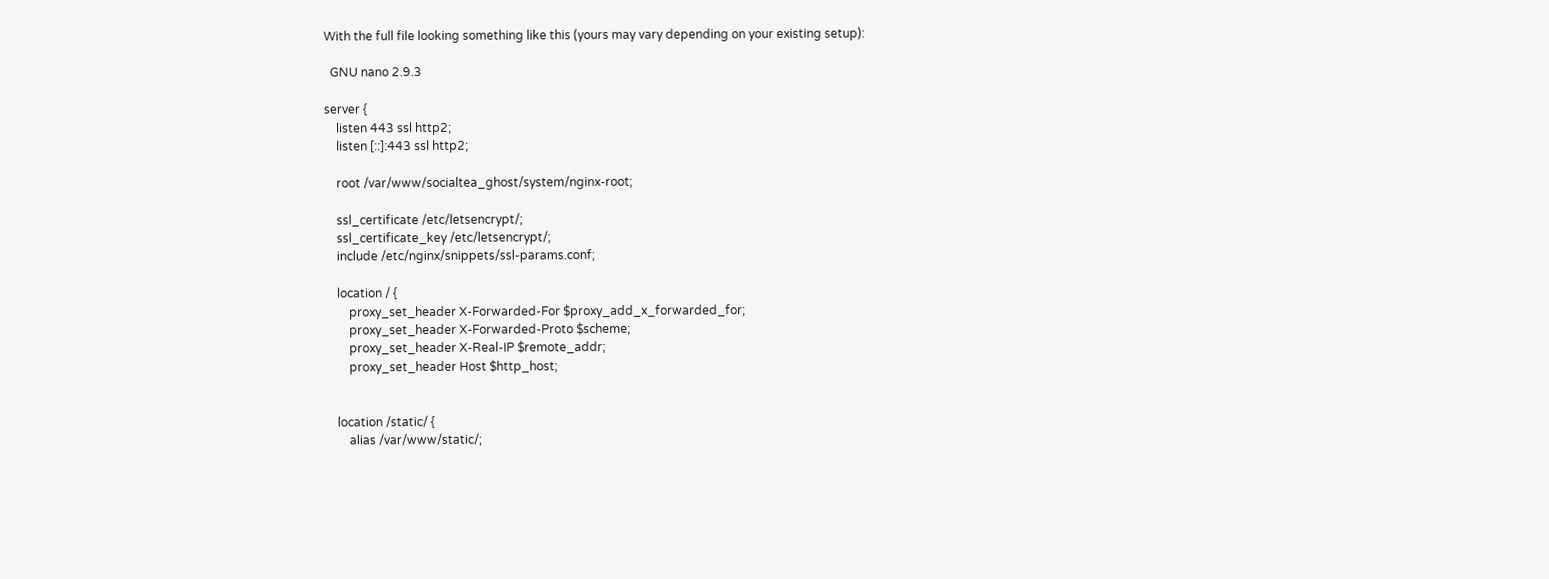With the full file looking something like this (yours may vary depending on your existing setup):

  GNU nano 2.9.3

server {
    listen 443 ssl http2;
    listen [::]:443 ssl http2;

    root /var/www/socialtea_ghost/system/nginx-root;

    ssl_certificate /etc/letsencrypt/;
    ssl_certificate_key /etc/letsencrypt/;
    include /etc/nginx/snippets/ssl-params.conf;

    location / {
        proxy_set_header X-Forwarded-For $proxy_add_x_forwarded_for;
        proxy_set_header X-Forwarded-Proto $scheme;
        proxy_set_header X-Real-IP $remote_addr;
        proxy_set_header Host $http_host;


    location /static/ {
        alias /var/www/static/;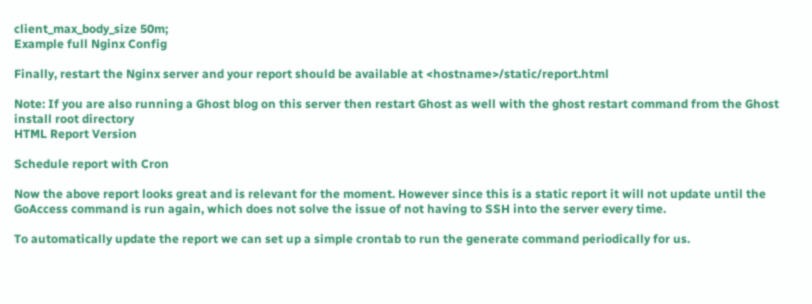client_max_body_size 50m;
Example full Nginx Config

Finally, restart the Nginx server and your report should be available at <hostname>/static/report.html

Note: If you are also running a Ghost blog on this server then restart Ghost as well with the ghost restart command from the Ghost install root directory
HTML Report Version

Schedule report with Cron

Now the above report looks great and is relevant for the moment. However since this is a static report it will not update until the GoAccess command is run again, which does not solve the issue of not having to SSH into the server every time.

To automatically update the report we can set up a simple crontab to run the generate command periodically for us.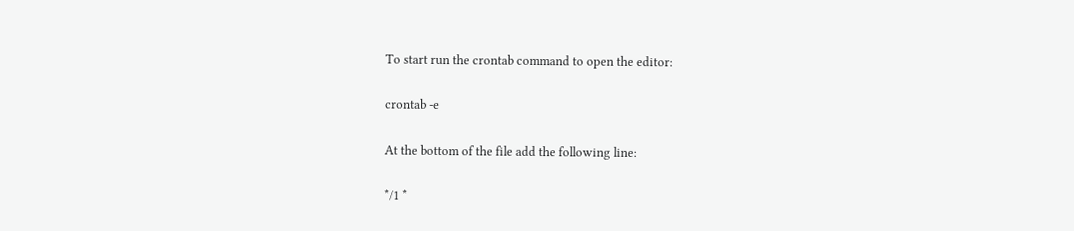To start run the crontab command to open the editor:

crontab -e

At the bottom of the file add the following line:

*/1 *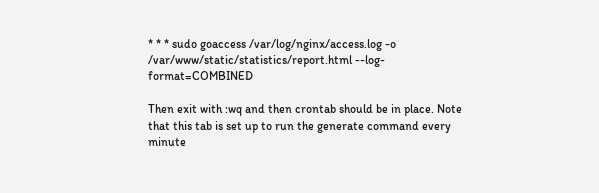* * * sudo goaccess /var/log/nginx/access.log -o /var/www/static/statistics/report.html --log-format=COMBINED

Then exit with :wq and then crontab should be in place. Note that this tab is set up to run the generate command every minute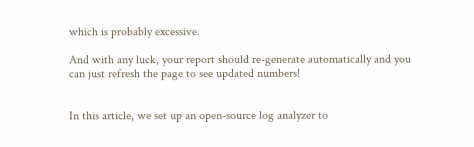which is probably excessive.

And with any luck, your report should re-generate automatically and you can just refresh the page to see updated numbers!


In this article, we set up an open-source log analyzer to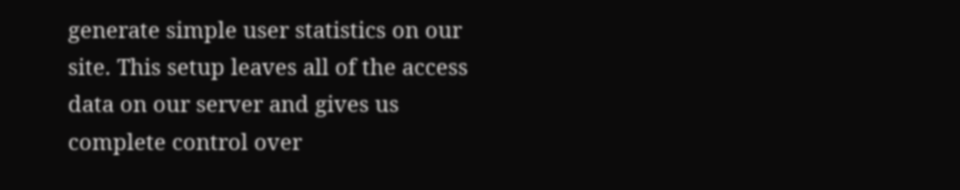generate simple user statistics on our site. This setup leaves all of the access data on our server and gives us complete control over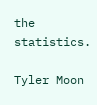the statistics.

Tyler Moon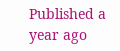Published a year ago